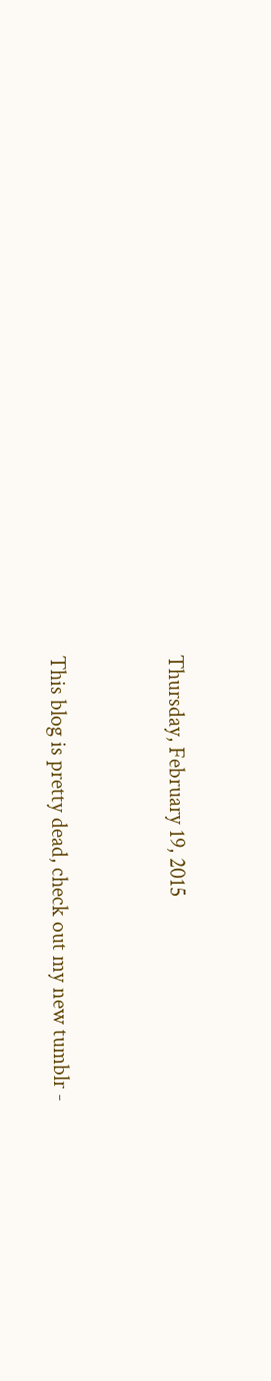Thursday, February 19, 2015


This blog is pretty dead, check out my new tumblr -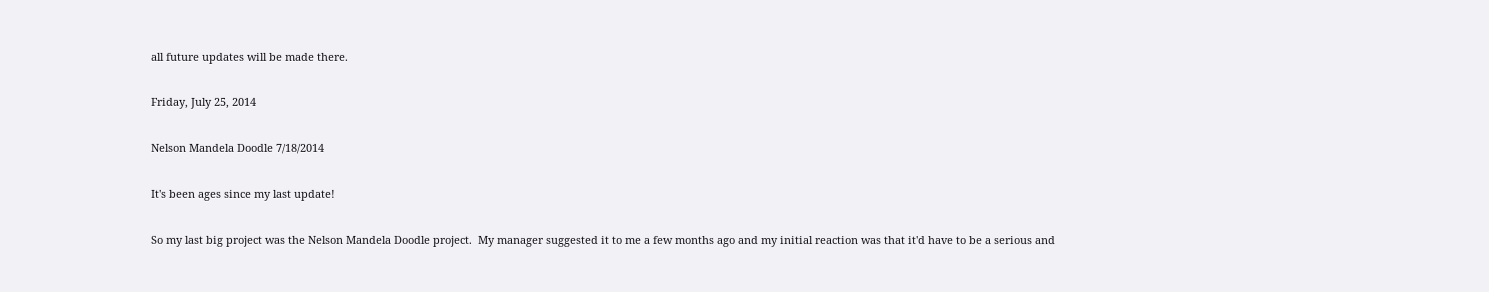all future updates will be made there.

Friday, July 25, 2014

Nelson Mandela Doodle 7/18/2014

It's been ages since my last update!

So my last big project was the Nelson Mandela Doodle project.  My manager suggested it to me a few months ago and my initial reaction was that it'd have to be a serious and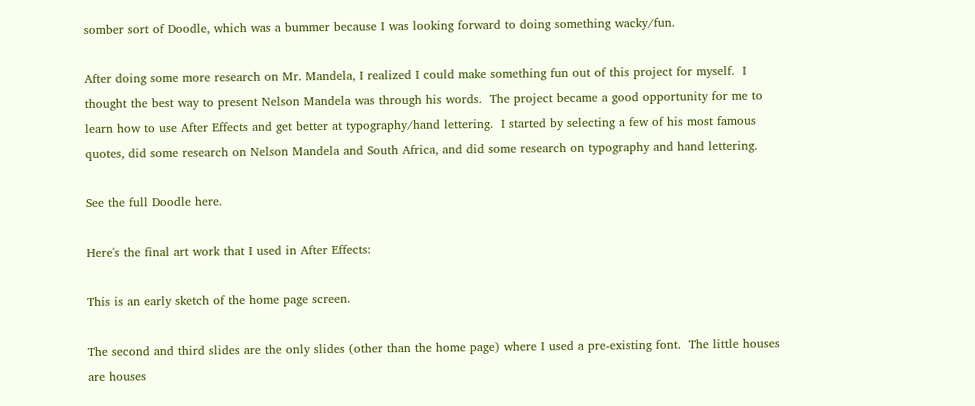somber sort of Doodle, which was a bummer because I was looking forward to doing something wacky/fun.

After doing some more research on Mr. Mandela, I realized I could make something fun out of this project for myself.  I thought the best way to present Nelson Mandela was through his words.  The project became a good opportunity for me to learn how to use After Effects and get better at typography/hand lettering.  I started by selecting a few of his most famous quotes, did some research on Nelson Mandela and South Africa, and did some research on typography and hand lettering.

See the full Doodle here.

Here's the final art work that I used in After Effects:

This is an early sketch of the home page screen.

The second and third slides are the only slides (other than the home page) where I used a pre-existing font.  The little houses are houses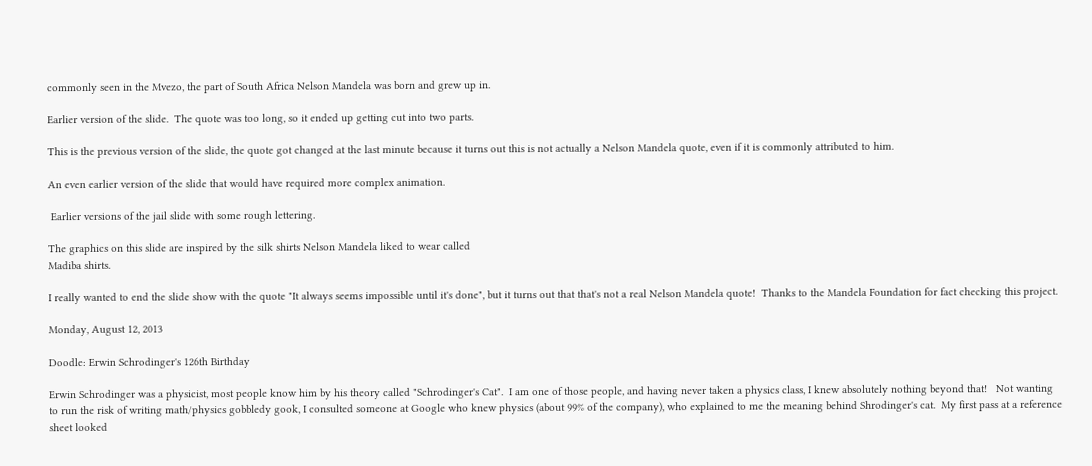commonly seen in the Mvezo, the part of South Africa Nelson Mandela was born and grew up in.

Earlier version of the slide.  The quote was too long, so it ended up getting cut into two parts.

This is the previous version of the slide, the quote got changed at the last minute because it turns out this is not actually a Nelson Mandela quote, even if it is commonly attributed to him.

An even earlier version of the slide that would have required more complex animation.

 Earlier versions of the jail slide with some rough lettering.

The graphics on this slide are inspired by the silk shirts Nelson Mandela liked to wear called
Madiba shirts.

I really wanted to end the slide show with the quote "It always seems impossible until it's done", but it turns out that that's not a real Nelson Mandela quote!  Thanks to the Mandela Foundation for fact checking this project.

Monday, August 12, 2013

Doodle: Erwin Schrodinger's 126th Birthday

Erwin Schrodinger was a physicist, most people know him by his theory called "Schrodinger's Cat".  I am one of those people, and having never taken a physics class, I knew absolutely nothing beyond that!   Not wanting to run the risk of writing math/physics gobbledy gook, I consulted someone at Google who knew physics (about 99% of the company), who explained to me the meaning behind Shrodinger's cat.  My first pass at a reference sheet looked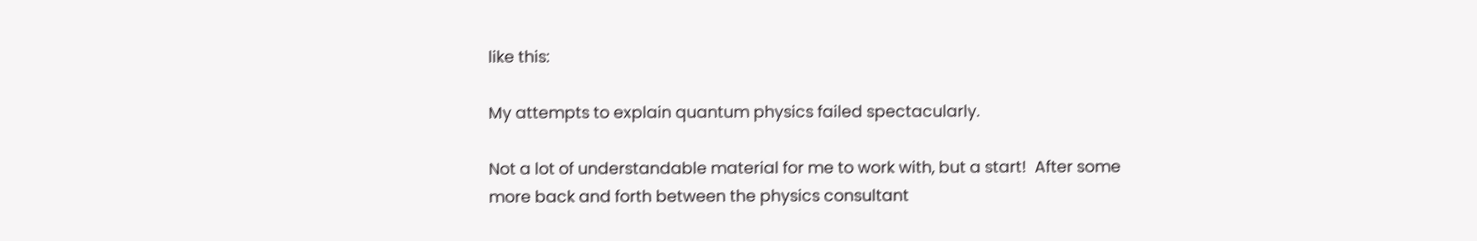like this:

My attempts to explain quantum physics failed spectacularly.

Not a lot of understandable material for me to work with, but a start!  After some more back and forth between the physics consultant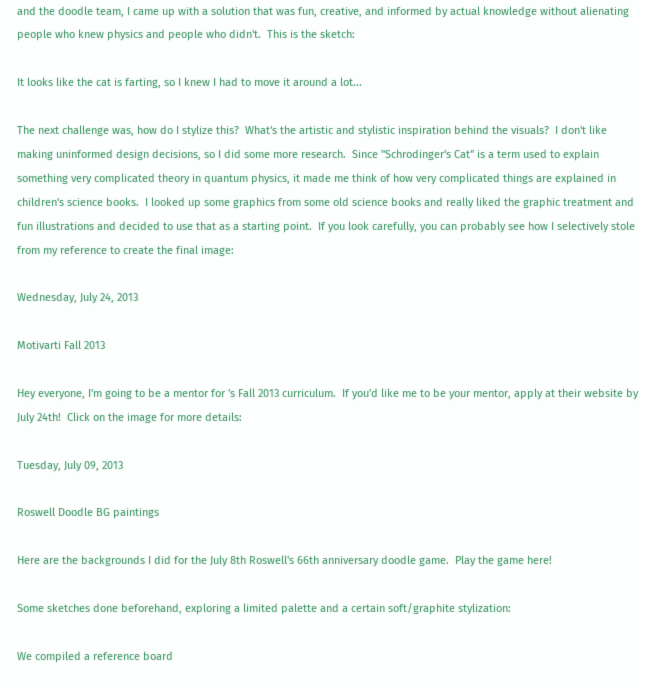and the doodle team, I came up with a solution that was fun, creative, and informed by actual knowledge without alienating people who knew physics and people who didn't.  This is the sketch:

It looks like the cat is farting, so I knew I had to move it around a lot...

The next challenge was, how do I stylize this?  What's the artistic and stylistic inspiration behind the visuals?  I don't like making uninformed design decisions, so I did some more research.  Since "Schrodinger's Cat" is a term used to explain something very complicated theory in quantum physics, it made me think of how very complicated things are explained in children's science books.  I looked up some graphics from some old science books and really liked the graphic treatment and fun illustrations and decided to use that as a starting point.  If you look carefully, you can probably see how I selectively stole from my reference to create the final image:

Wednesday, July 24, 2013

Motivarti Fall 2013

Hey everyone, I'm going to be a mentor for 's Fall 2013 curriculum.  If you'd like me to be your mentor, apply at their website by July 24th!  Click on the image for more details:

Tuesday, July 09, 2013

Roswell Doodle BG paintings

Here are the backgrounds I did for the July 8th Roswell's 66th anniversary doodle game.  Play the game here!

Some sketches done beforehand, exploring a limited palette and a certain soft/graphite stylization:

We compiled a reference board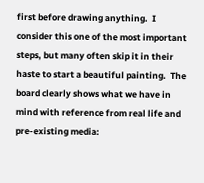first before drawing anything.  I consider this one of the most important steps, but many often skip it in their haste to start a beautiful painting.  The board clearly shows what we have in mind with reference from real life and pre-existing media: